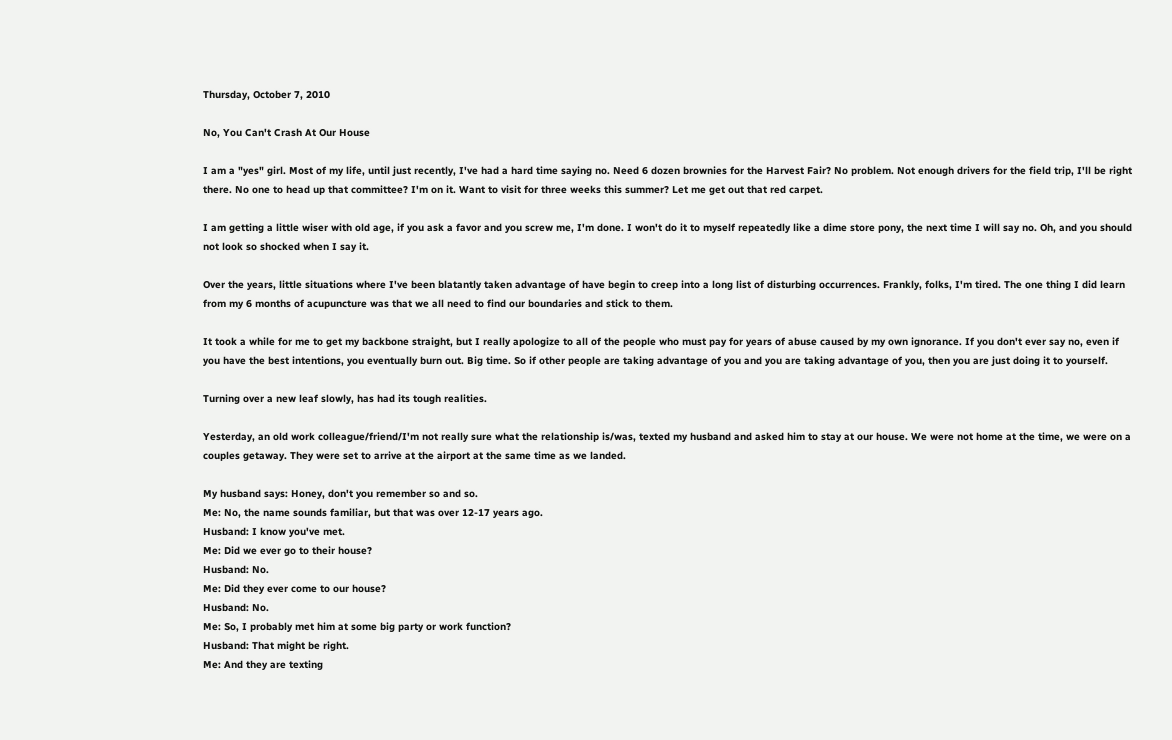Thursday, October 7, 2010

No, You Can't Crash At Our House

I am a "yes" girl. Most of my life, until just recently, I've had a hard time saying no. Need 6 dozen brownies for the Harvest Fair? No problem. Not enough drivers for the field trip, I'll be right there. No one to head up that committee? I'm on it. Want to visit for three weeks this summer? Let me get out that red carpet.

I am getting a little wiser with old age, if you ask a favor and you screw me, I'm done. I won't do it to myself repeatedly like a dime store pony, the next time I will say no. Oh, and you should not look so shocked when I say it.

Over the years, little situations where I've been blatantly taken advantage of have begin to creep into a long list of disturbing occurrences. Frankly, folks, I'm tired. The one thing I did learn from my 6 months of acupuncture was that we all need to find our boundaries and stick to them.

It took a while for me to get my backbone straight, but I really apologize to all of the people who must pay for years of abuse caused by my own ignorance. If you don't ever say no, even if you have the best intentions, you eventually burn out. Big time. So if other people are taking advantage of you and you are taking advantage of you, then you are just doing it to yourself.

Turning over a new leaf slowly, has had its tough realities.

Yesterday, an old work colleague/friend/I'm not really sure what the relationship is/was, texted my husband and asked him to stay at our house. We were not home at the time, we were on a couples getaway. They were set to arrive at the airport at the same time as we landed.

My husband says: Honey, don't you remember so and so.
Me: No, the name sounds familiar, but that was over 12-17 years ago.
Husband: I know you've met.
Me: Did we ever go to their house?
Husband: No.
Me: Did they ever come to our house?
Husband: No.
Me: So, I probably met him at some big party or work function?
Husband: That might be right.
Me: And they are texting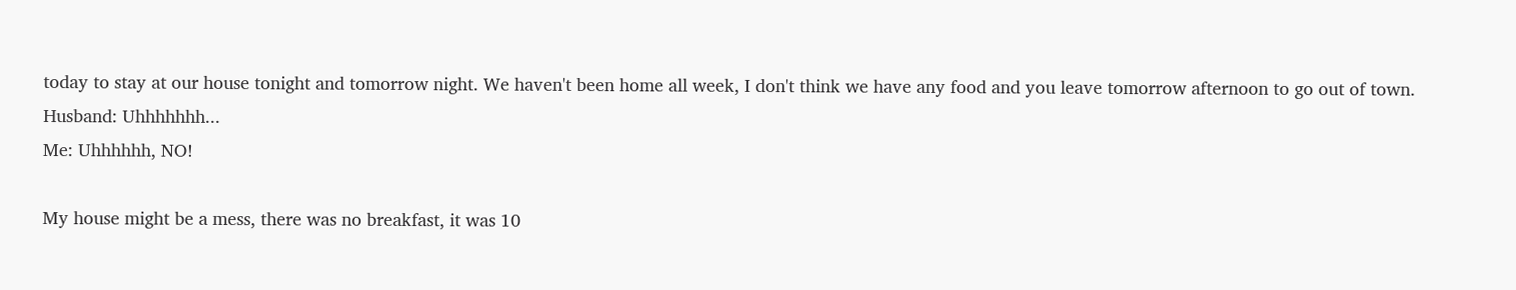today to stay at our house tonight and tomorrow night. We haven't been home all week, I don't think we have any food and you leave tomorrow afternoon to go out of town.
Husband: Uhhhhhhh...
Me: Uhhhhhh, NO!

My house might be a mess, there was no breakfast, it was 10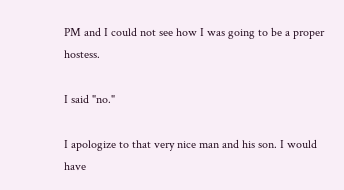PM and I could not see how I was going to be a proper hostess.

I said "no."

I apologize to that very nice man and his son. I would have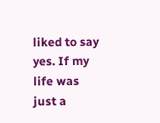liked to say yes. If my life was just a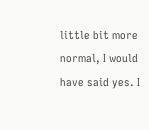little bit more normal, I would have said yes. I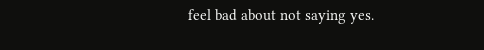feel bad about not saying yes.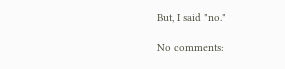But, I said "no."

No comments: